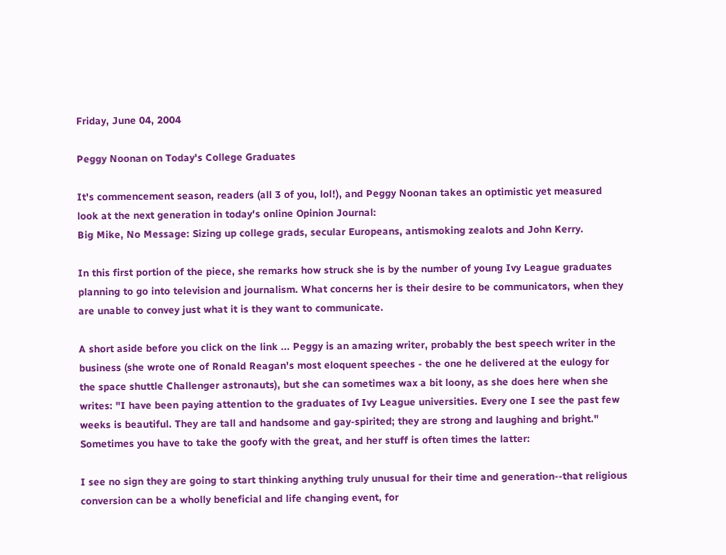Friday, June 04, 2004

Peggy Noonan on Today's College Graduates

It's commencement season, readers (all 3 of you, lol!), and Peggy Noonan takes an optimistic yet measured look at the next generation in today's online Opinion Journal:
Big Mike, No Message: Sizing up college grads, secular Europeans, antismoking zealots and John Kerry.

In this first portion of the piece, she remarks how struck she is by the number of young Ivy League graduates planning to go into television and journalism. What concerns her is their desire to be communicators, when they are unable to convey just what it is they want to communicate.

A short aside before you click on the link ... Peggy is an amazing writer, probably the best speech writer in the business (she wrote one of Ronald Reagan's most eloquent speeches - the one he delivered at the eulogy for the space shuttle Challenger astronauts), but she can sometimes wax a bit loony, as she does here when she writes: "I have been paying attention to the graduates of Ivy League universities. Every one I see the past few weeks is beautiful. They are tall and handsome and gay-spirited; they are strong and laughing and bright." Sometimes you have to take the goofy with the great, and her stuff is often times the latter:

I see no sign they are going to start thinking anything truly unusual for their time and generation--that religious conversion can be a wholly beneficial and life changing event, for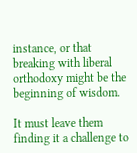instance, or that breaking with liberal orthodoxy might be the beginning of wisdom.

It must leave them finding it a challenge to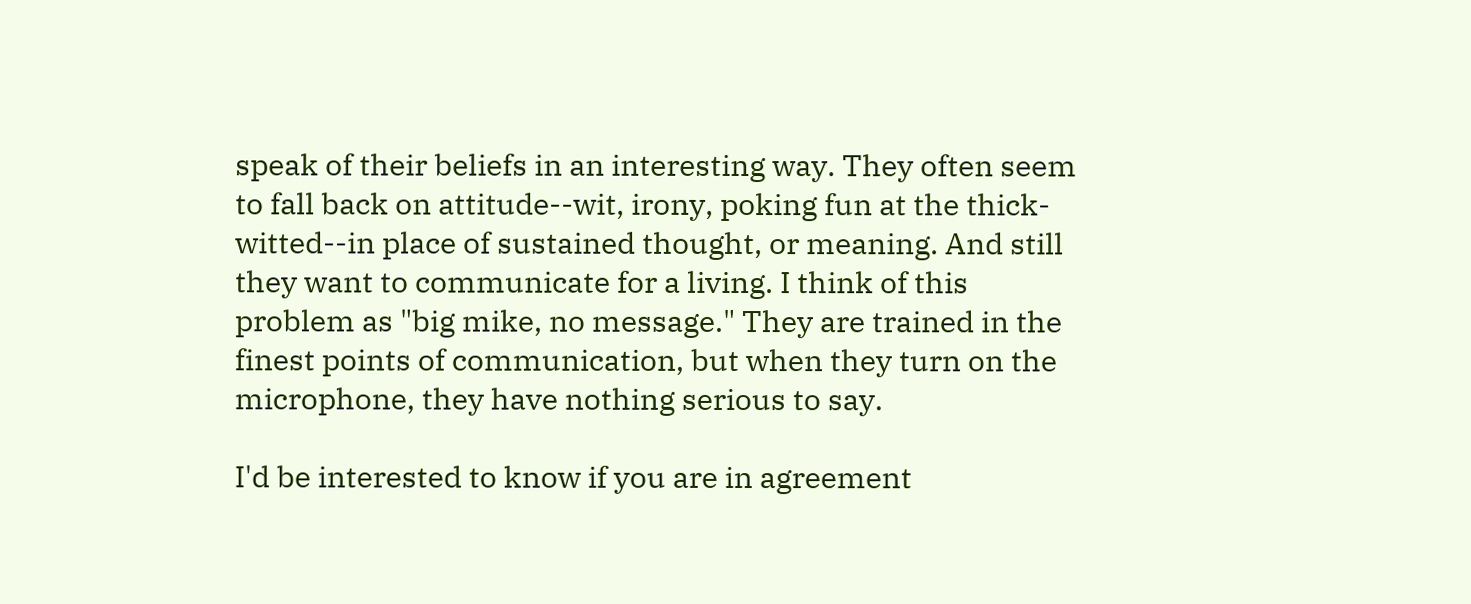speak of their beliefs in an interesting way. They often seem to fall back on attitude--wit, irony, poking fun at the thick-witted--in place of sustained thought, or meaning. And still they want to communicate for a living. I think of this problem as "big mike, no message." They are trained in the finest points of communication, but when they turn on the microphone, they have nothing serious to say.

I'd be interested to know if you are in agreement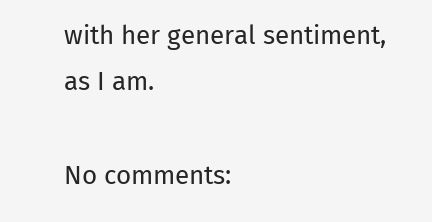with her general sentiment, as I am.

No comments: